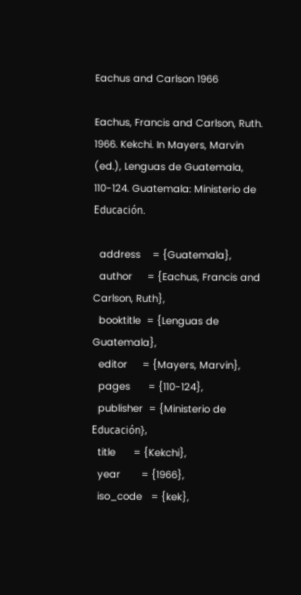Eachus and Carlson 1966

Eachus, Francis and Carlson, Ruth. 1966. Kekchi. In Mayers, Marvin (ed.), Lenguas de Guatemala, 110-124. Guatemala: Ministerio de Educación.

  address    = {Guatemala},
  author     = {Eachus, Francis and Carlson, Ruth},
  booktitle  = {Lenguas de Guatemala},
  editor     = {Mayers, Marvin},
  pages      = {110-124},
  publisher  = {Ministerio de Educación},
  title      = {Kekchi},
  year       = {1966},
  iso_code   = {kek},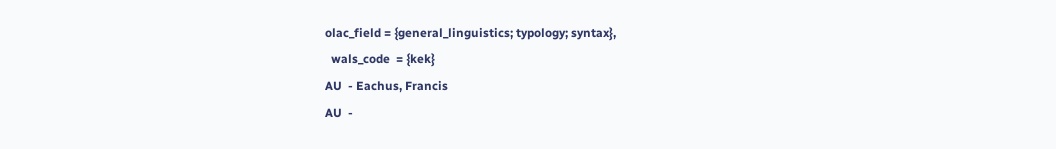olac_field = {general_linguistics; typology; syntax},
  wals_code  = {kek}
AU  - Eachus, Francis
AU  -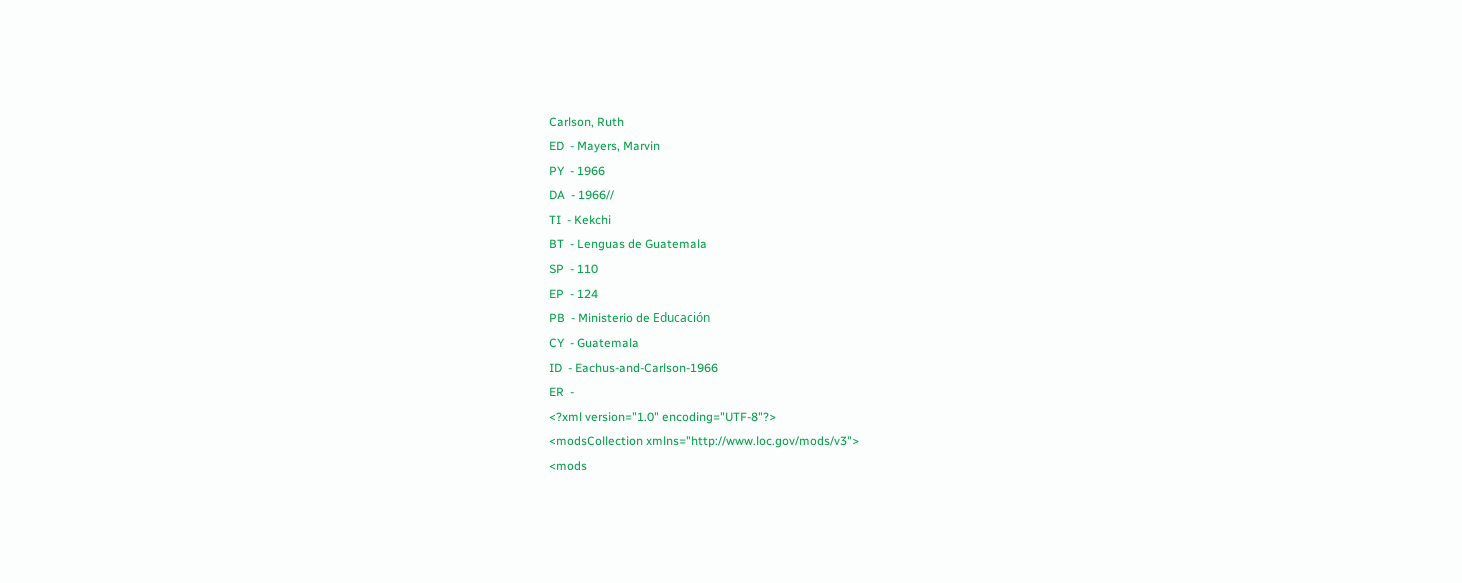Carlson, Ruth
ED  - Mayers, Marvin
PY  - 1966
DA  - 1966//
TI  - Kekchi
BT  - Lenguas de Guatemala
SP  - 110
EP  - 124
PB  - Ministerio de Educación
CY  - Guatemala
ID  - Eachus-and-Carlson-1966
ER  -
<?xml version="1.0" encoding="UTF-8"?>
<modsCollection xmlns="http://www.loc.gov/mods/v3">
<mods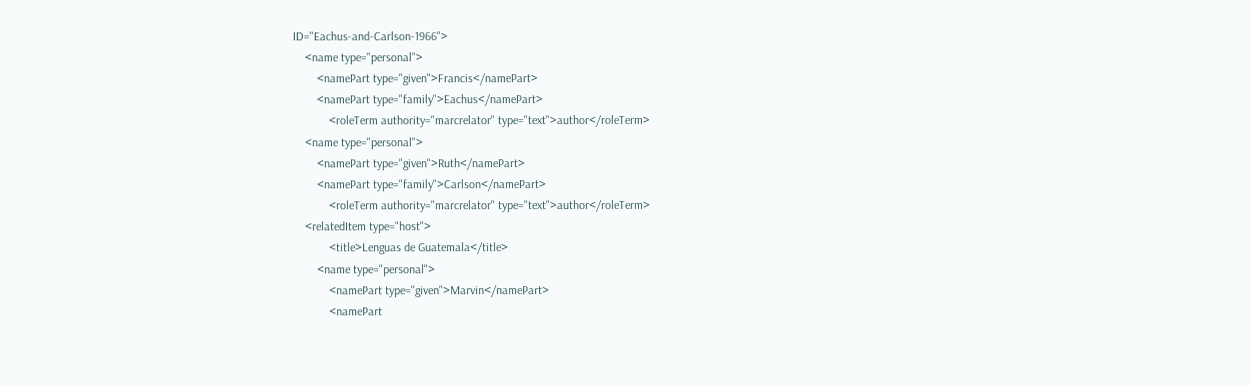ID="Eachus-and-Carlson-1966">
    <name type="personal">
        <namePart type="given">Francis</namePart>
        <namePart type="family">Eachus</namePart>
            <roleTerm authority="marcrelator" type="text">author</roleTerm>
    <name type="personal">
        <namePart type="given">Ruth</namePart>
        <namePart type="family">Carlson</namePart>
            <roleTerm authority="marcrelator" type="text">author</roleTerm>
    <relatedItem type="host">
            <title>Lenguas de Guatemala</title>
        <name type="personal">
            <namePart type="given">Marvin</namePart>
            <namePart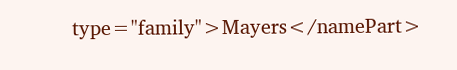type="family">Mayers</namePart>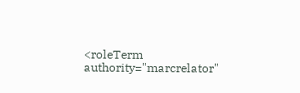<roleTerm authority="marcrelator"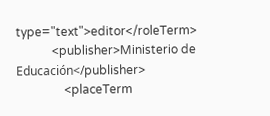type="text">editor</roleTerm>
            <publisher>Ministerio de Educación</publisher>
                <placeTerm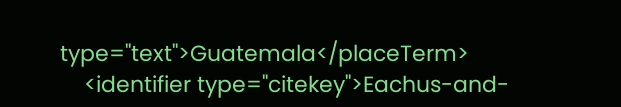type="text">Guatemala</placeTerm>
    <identifier type="citekey">Eachus-and-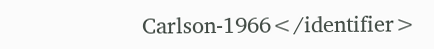Carlson-1966</identifier>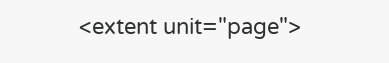<extent unit="page">